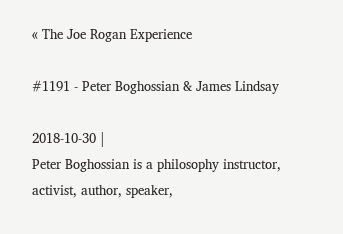« The Joe Rogan Experience

#1191 - Peter Boghossian & James Lindsay

2018-10-30 |
Peter Boghossian is a philosophy instructor, activist, author, speaker,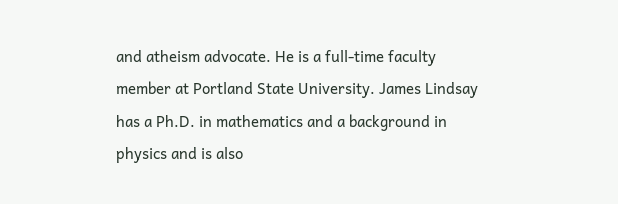and atheism advocate. He is a full-time faculty member at Portland State University. James Lindsay has a Ph.D. in mathematics and a background in physics and is also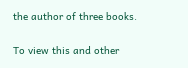the author of three books.

To view this and other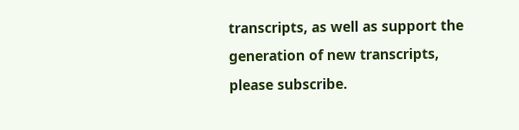transcripts, as well as support the generation of new transcripts, please subscribe.